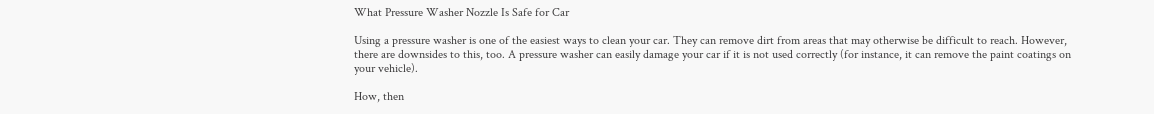What Pressure Washer Nozzle Is Safe for Car

Using a pressure washer is one of the easiest ways to clean your car. They can remove dirt from areas that may otherwise be difficult to reach. However, there are downsides to this, too. A pressure washer can easily damage your car if it is not used correctly (for instance, it can remove the paint coatings on your vehicle).

How, then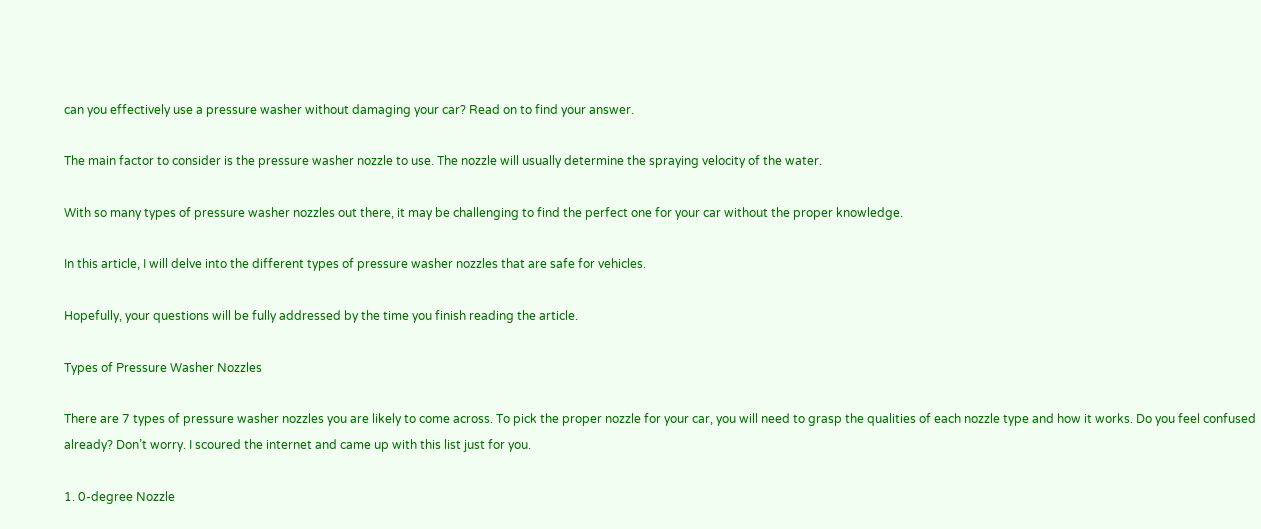can you effectively use a pressure washer without damaging your car? Read on to find your answer.

The main factor to consider is the pressure washer nozzle to use. The nozzle will usually determine the spraying velocity of the water.

With so many types of pressure washer nozzles out there, it may be challenging to find the perfect one for your car without the proper knowledge.

In this article, I will delve into the different types of pressure washer nozzles that are safe for vehicles.

Hopefully, your questions will be fully addressed by the time you finish reading the article.

Types of Pressure Washer Nozzles

There are 7 types of pressure washer nozzles you are likely to come across. To pick the proper nozzle for your car, you will need to grasp the qualities of each nozzle type and how it works. Do you feel confused already? Don’t worry. I scoured the internet and came up with this list just for you.

1. 0-degree Nozzle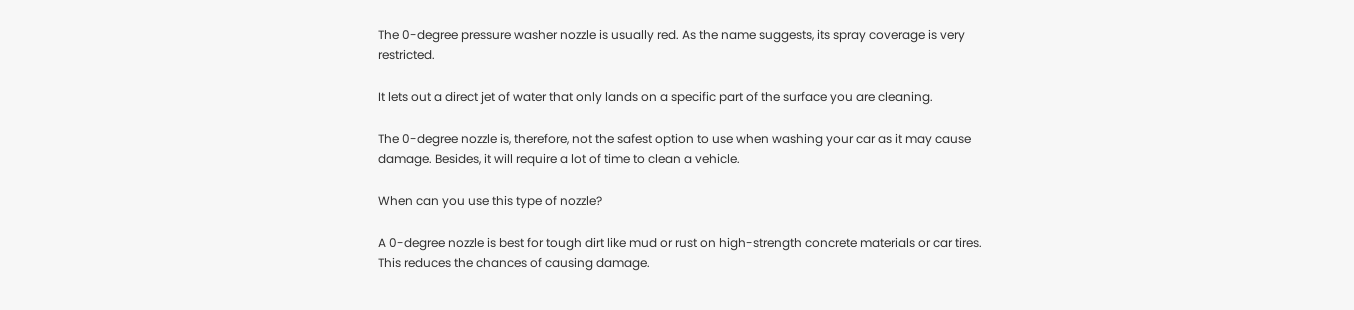The 0-degree pressure washer nozzle is usually red. As the name suggests, its spray coverage is very restricted.

It lets out a direct jet of water that only lands on a specific part of the surface you are cleaning.

The 0-degree nozzle is, therefore, not the safest option to use when washing your car as it may cause damage. Besides, it will require a lot of time to clean a vehicle.

When can you use this type of nozzle?

A 0-degree nozzle is best for tough dirt like mud or rust on high-strength concrete materials or car tires. This reduces the chances of causing damage.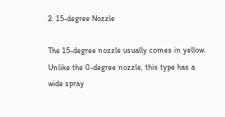2. 15-degree Nozzle

The 15-degree nozzle usually comes in yellow. Unlike the 0-degree nozzle, this type has a wide spray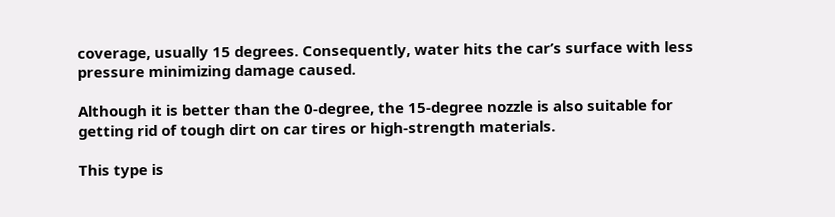coverage, usually 15 degrees. Consequently, water hits the car’s surface with less pressure minimizing damage caused.

Although it is better than the 0-degree, the 15-degree nozzle is also suitable for getting rid of tough dirt on car tires or high-strength materials.

This type is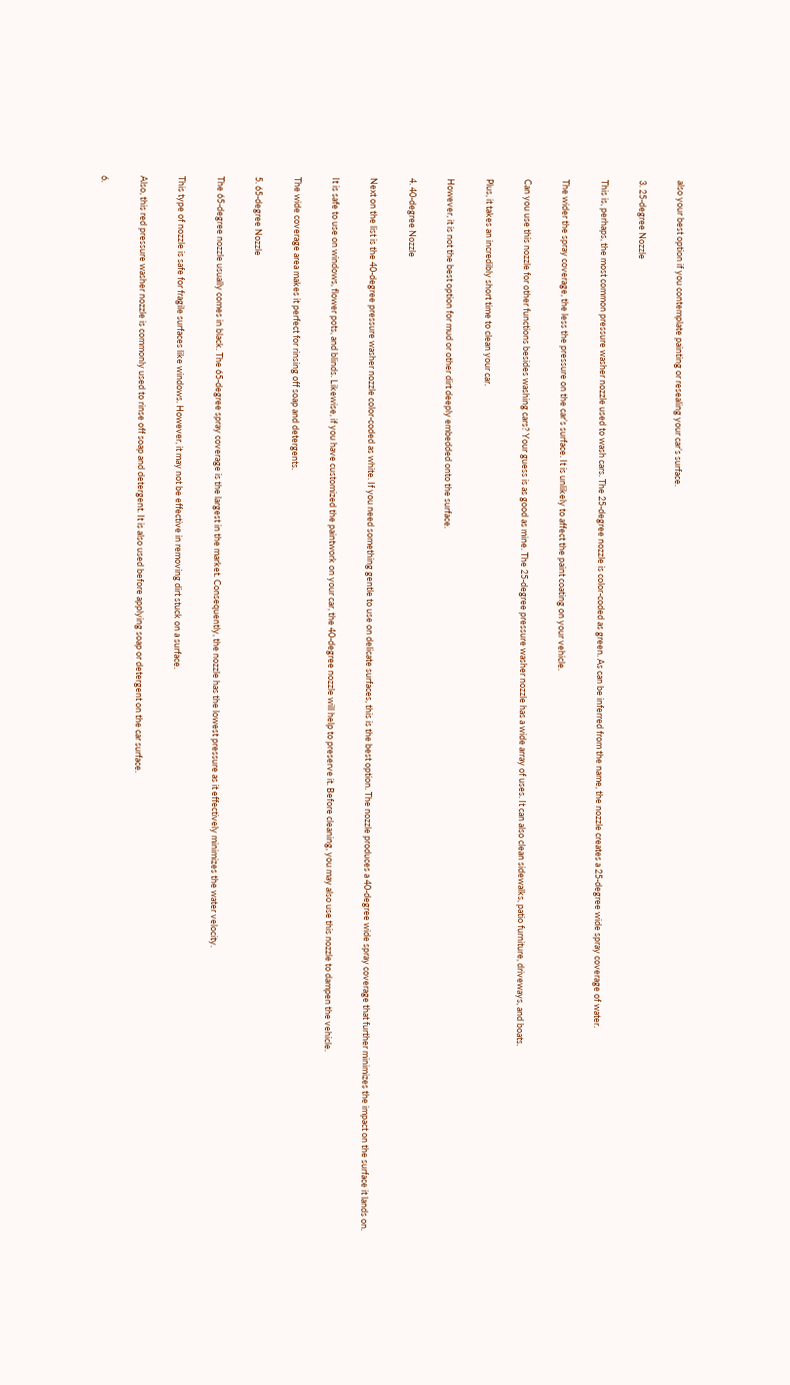also your best option if you contemplate painting or resealing your car’s surface.

3. 25-degree Nozzle

This is, perhaps, the most common pressure washer nozzle used to wash cars. The 25-degree nozzle is color-coded as green. As can be inferred from the name, the nozzle creates a 25-degree wide spray coverage of water.

The wider the spray coverage, the less the pressure on the car’s surface. It is unlikely to affect the paint coating on your vehicle.

Can you use this nozzle for other functions besides washing cars? Your guess is as good as mine. The 25-degree pressure washer nozzle has a wide array of uses. It can also clean sidewalks, patio furniture, driveways, and boats.

Plus, it takes an incredibly short time to clean your car.

However, it is not the best option for mud or other dirt deeply embedded onto the surface.

4. 40-degree Nozzle

Next on the list is the 40-degree pressure washer nozzle color-coded as white. If you need something gentle to use on delicate surfaces, this is the best option. The nozzle produces a 40-degree wide spray coverage that further minimizes the impact on the surface it lands on.

It is safe to use on windows, flower pots, and blinds. Likewise, if you have customized the paintwork on your car, the 40-degree nozzle will help to preserve it. Before cleaning, you may also use this nozzle to dampen the vehicle.

The wide coverage area makes it perfect for rinsing off soap and detergents.

5. 65-degree Nozzle

The 65-degree nozzle usually comes in black. The 65-degree spray coverage is the largest in the market. Consequently, the nozzle has the lowest pressure as it effectively minimizes the water velocity.

This type of nozzle is safe for fragile surfaces like windows. However, it may not be effective in removing dirt stuck on a surface.

Also, this red pressure washer nozzle is commonly used to rinse off soap and detergent. It is also used before applying soap or detergent on the car surface.

6.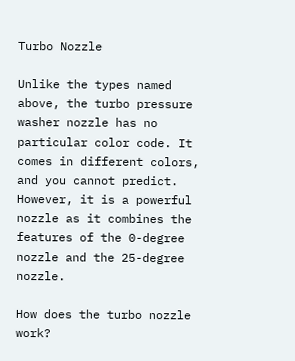Turbo Nozzle

Unlike the types named above, the turbo pressure washer nozzle has no particular color code. It comes in different colors, and you cannot predict. However, it is a powerful nozzle as it combines the features of the 0-degree nozzle and the 25-degree nozzle.

How does the turbo nozzle work?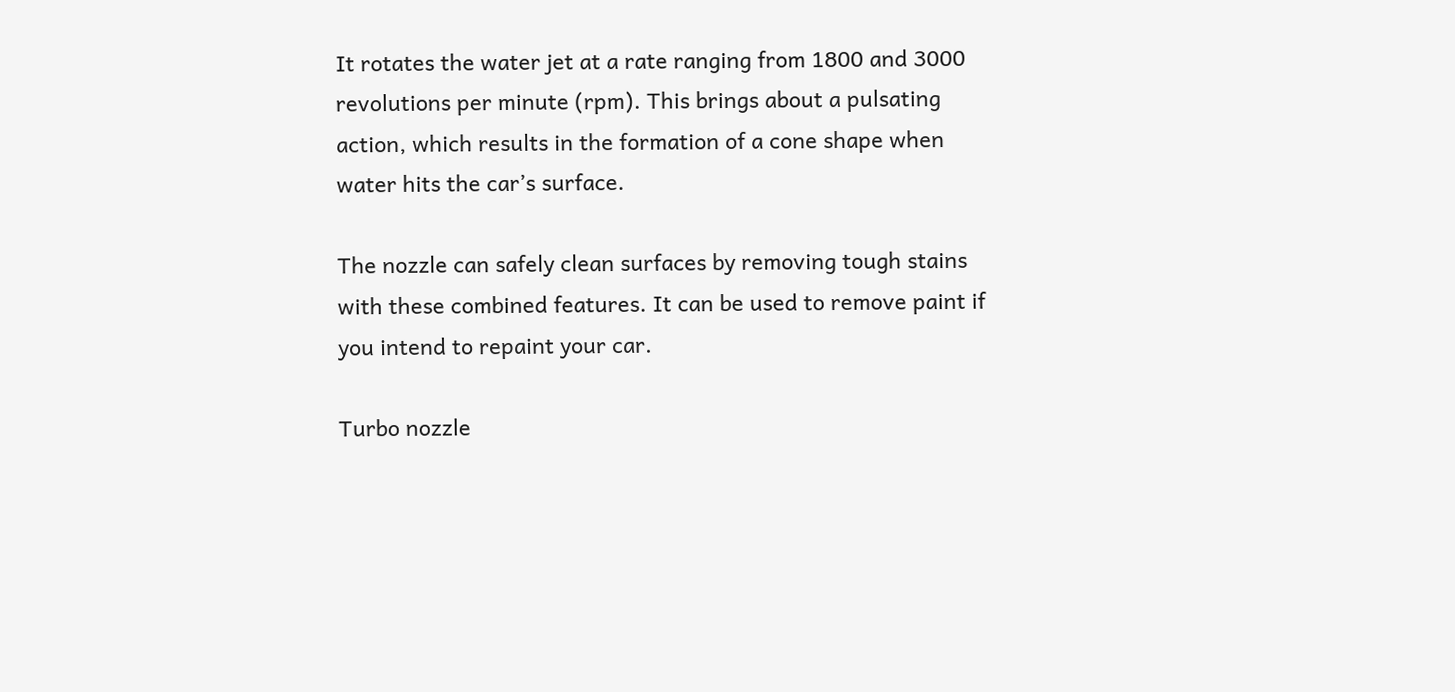It rotates the water jet at a rate ranging from 1800 and 3000 revolutions per minute (rpm). This brings about a pulsating action, which results in the formation of a cone shape when water hits the car’s surface.

The nozzle can safely clean surfaces by removing tough stains with these combined features. It can be used to remove paint if you intend to repaint your car.

Turbo nozzle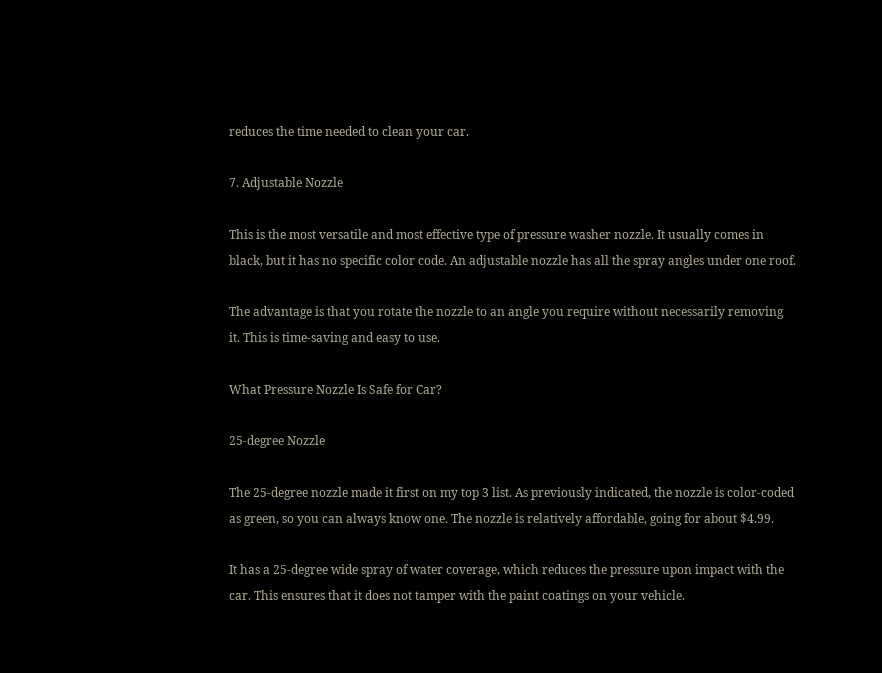reduces the time needed to clean your car.

7. Adjustable Nozzle

This is the most versatile and most effective type of pressure washer nozzle. It usually comes in black, but it has no specific color code. An adjustable nozzle has all the spray angles under one roof.

The advantage is that you rotate the nozzle to an angle you require without necessarily removing it. This is time-saving and easy to use.

What Pressure Nozzle Is Safe for Car?

25-degree Nozzle

The 25-degree nozzle made it first on my top 3 list. As previously indicated, the nozzle is color-coded as green, so you can always know one. The nozzle is relatively affordable, going for about $4.99.

It has a 25-degree wide spray of water coverage, which reduces the pressure upon impact with the car. This ensures that it does not tamper with the paint coatings on your vehicle.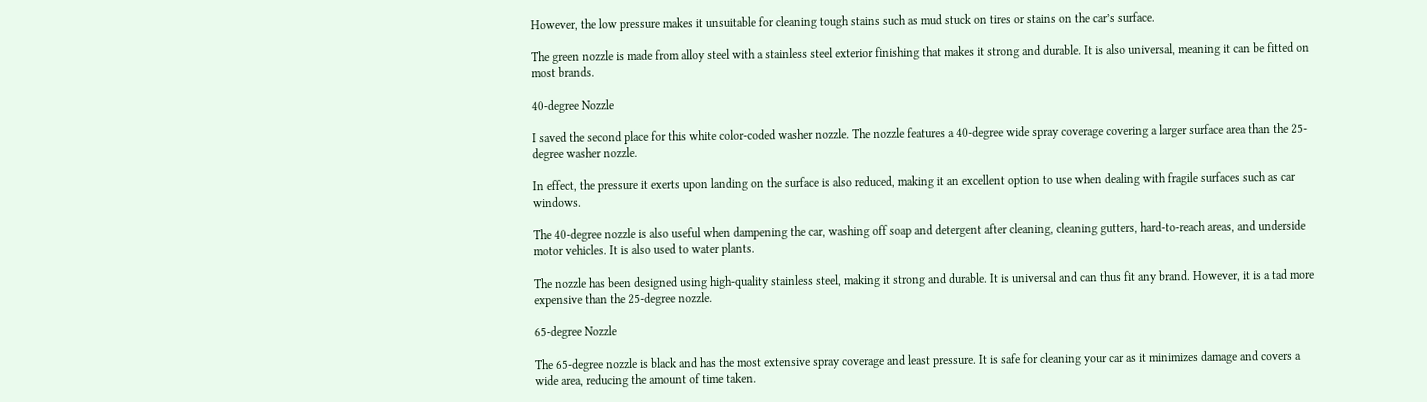However, the low pressure makes it unsuitable for cleaning tough stains such as mud stuck on tires or stains on the car’s surface.

The green nozzle is made from alloy steel with a stainless steel exterior finishing that makes it strong and durable. It is also universal, meaning it can be fitted on most brands.

40-degree Nozzle

I saved the second place for this white color-coded washer nozzle. The nozzle features a 40-degree wide spray coverage covering a larger surface area than the 25-degree washer nozzle.

In effect, the pressure it exerts upon landing on the surface is also reduced, making it an excellent option to use when dealing with fragile surfaces such as car windows.

The 40-degree nozzle is also useful when dampening the car, washing off soap and detergent after cleaning, cleaning gutters, hard-to-reach areas, and underside motor vehicles. It is also used to water plants.

The nozzle has been designed using high-quality stainless steel, making it strong and durable. It is universal and can thus fit any brand. However, it is a tad more expensive than the 25-degree nozzle.

65-degree Nozzle

The 65-degree nozzle is black and has the most extensive spray coverage and least pressure. It is safe for cleaning your car as it minimizes damage and covers a wide area, reducing the amount of time taken.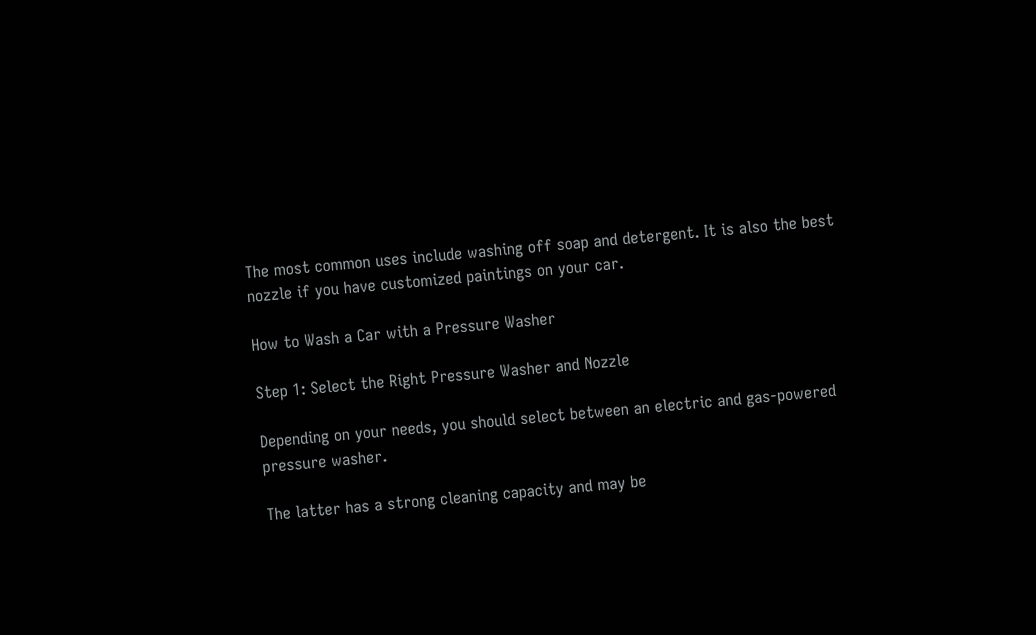The most common uses include washing off soap and detergent. It is also the best nozzle if you have customized paintings on your car.

How to Wash a Car with a Pressure Washer

Step 1: Select the Right Pressure Washer and Nozzle

Depending on your needs, you should select between an electric and gas-powered pressure washer.

The latter has a strong cleaning capacity and may be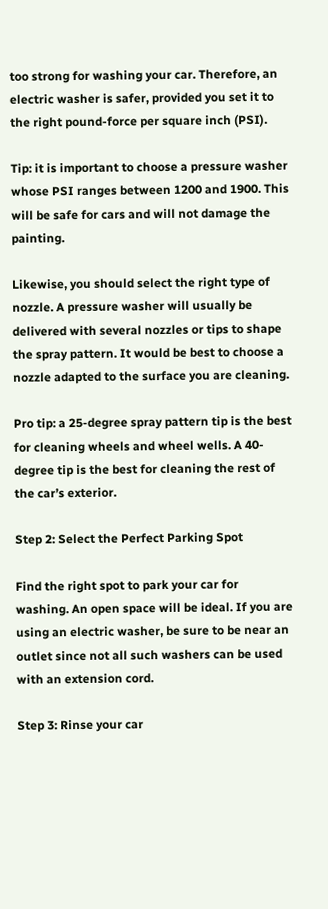too strong for washing your car. Therefore, an electric washer is safer, provided you set it to the right pound-force per square inch (PSI).

Tip: it is important to choose a pressure washer whose PSI ranges between 1200 and 1900. This will be safe for cars and will not damage the painting.

Likewise, you should select the right type of nozzle. A pressure washer will usually be delivered with several nozzles or tips to shape the spray pattern. It would be best to choose a nozzle adapted to the surface you are cleaning.

Pro tip: a 25-degree spray pattern tip is the best for cleaning wheels and wheel wells. A 40-degree tip is the best for cleaning the rest of the car’s exterior.

Step 2: Select the Perfect Parking Spot

Find the right spot to park your car for washing. An open space will be ideal. If you are using an electric washer, be sure to be near an outlet since not all such washers can be used with an extension cord.

Step 3: Rinse your car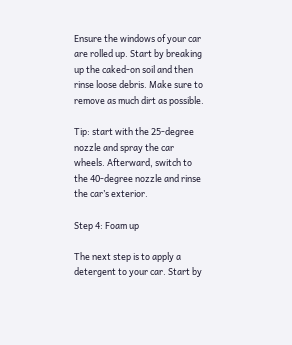Ensure the windows of your car are rolled up. Start by breaking up the caked-on soil and then rinse loose debris. Make sure to remove as much dirt as possible.

Tip: start with the 25-degree nozzle and spray the car wheels. Afterward, switch to the 40-degree nozzle and rinse the car’s exterior.

Step 4: Foam up

The next step is to apply a detergent to your car. Start by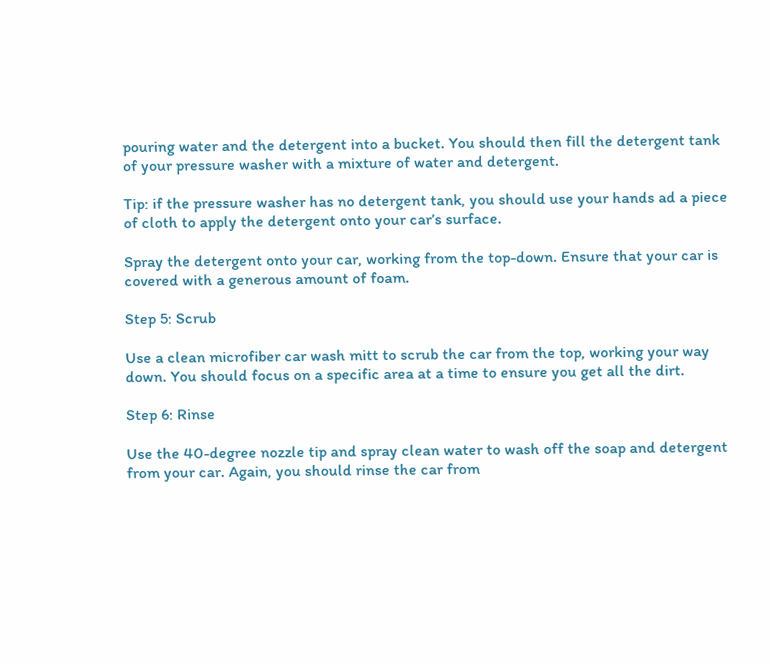pouring water and the detergent into a bucket. You should then fill the detergent tank of your pressure washer with a mixture of water and detergent.

Tip: if the pressure washer has no detergent tank, you should use your hands ad a piece of cloth to apply the detergent onto your car’s surface.

Spray the detergent onto your car, working from the top-down. Ensure that your car is covered with a generous amount of foam.

Step 5: Scrub

Use a clean microfiber car wash mitt to scrub the car from the top, working your way down. You should focus on a specific area at a time to ensure you get all the dirt.

Step 6: Rinse

Use the 40-degree nozzle tip and spray clean water to wash off the soap and detergent from your car. Again, you should rinse the car from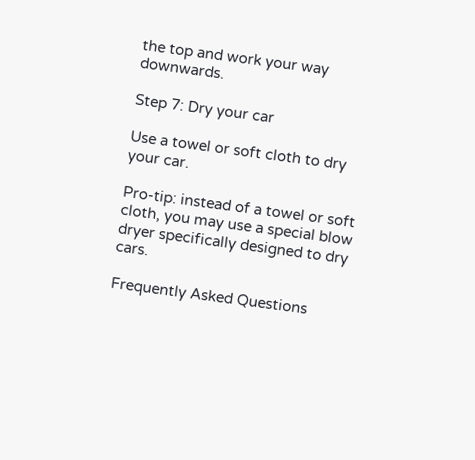the top and work your way downwards.

Step 7: Dry your car

Use a towel or soft cloth to dry your car.

Pro-tip: instead of a towel or soft cloth, you may use a special blow dryer specifically designed to dry cars.

Frequently Asked Questions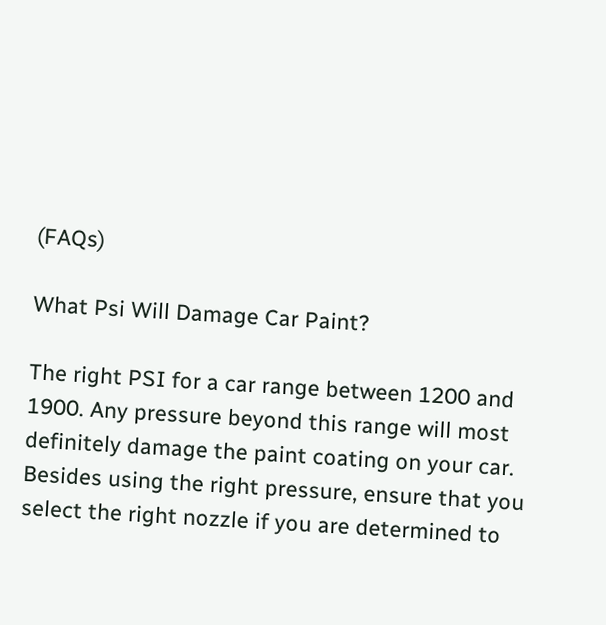(FAQs)

What Psi Will Damage Car Paint?

The right PSI for a car range between 1200 and 1900. Any pressure beyond this range will most definitely damage the paint coating on your car. Besides using the right pressure, ensure that you select the right nozzle if you are determined to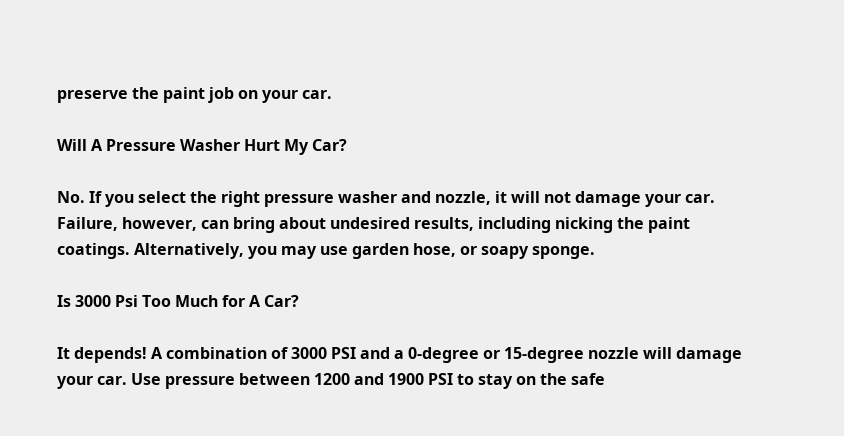preserve the paint job on your car.

Will A Pressure Washer Hurt My Car?

No. If you select the right pressure washer and nozzle, it will not damage your car. Failure, however, can bring about undesired results, including nicking the paint coatings. Alternatively, you may use garden hose, or soapy sponge.

Is 3000 Psi Too Much for A Car?

It depends! A combination of 3000 PSI and a 0-degree or 15-degree nozzle will damage your car. Use pressure between 1200 and 1900 PSI to stay on the safe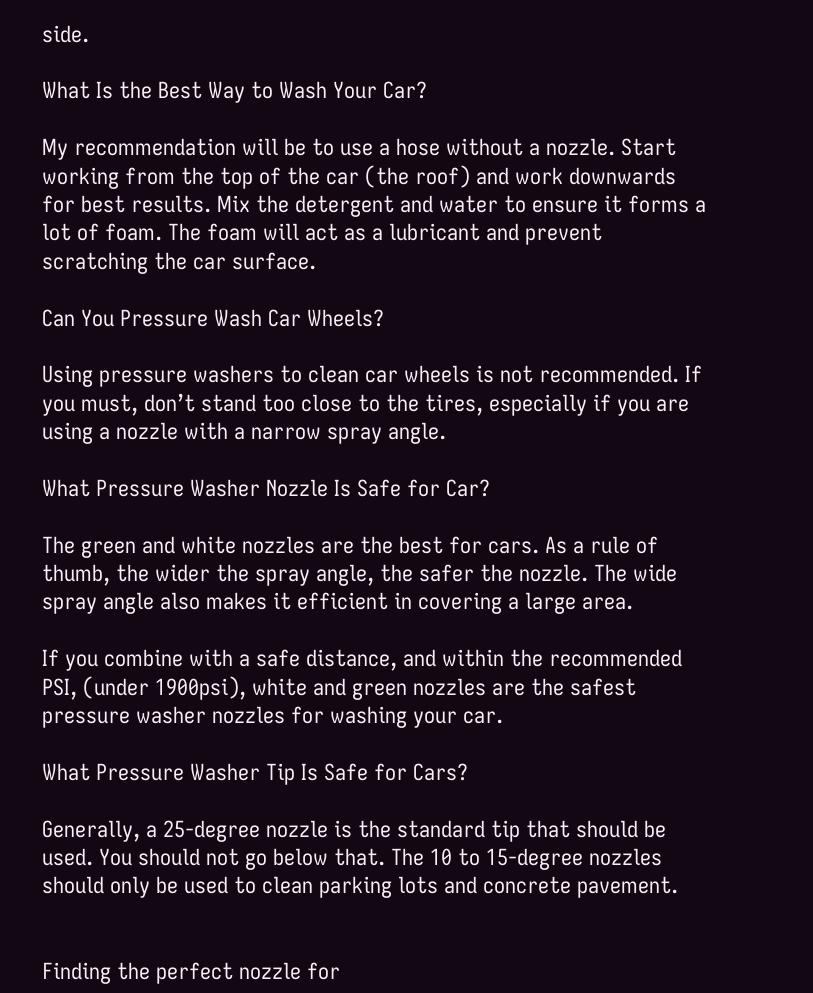side.

What Is the Best Way to Wash Your Car?

My recommendation will be to use a hose without a nozzle. Start working from the top of the car (the roof) and work downwards for best results. Mix the detergent and water to ensure it forms a lot of foam. The foam will act as a lubricant and prevent scratching the car surface.

Can You Pressure Wash Car Wheels?

Using pressure washers to clean car wheels is not recommended. If you must, don’t stand too close to the tires, especially if you are using a nozzle with a narrow spray angle.

What Pressure Washer Nozzle Is Safe for Car?

The green and white nozzles are the best for cars. As a rule of thumb, the wider the spray angle, the safer the nozzle. The wide spray angle also makes it efficient in covering a large area.

If you combine with a safe distance, and within the recommended PSI, (under 1900psi), white and green nozzles are the safest pressure washer nozzles for washing your car.

What Pressure Washer Tip Is Safe for Cars?

Generally, a 25-degree nozzle is the standard tip that should be used. You should not go below that. The 10 to 15-degree nozzles should only be used to clean parking lots and concrete pavement.


Finding the perfect nozzle for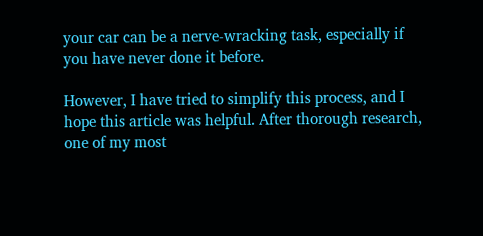your car can be a nerve-wracking task, especially if you have never done it before.

However, I have tried to simplify this process, and I hope this article was helpful. After thorough research, one of my most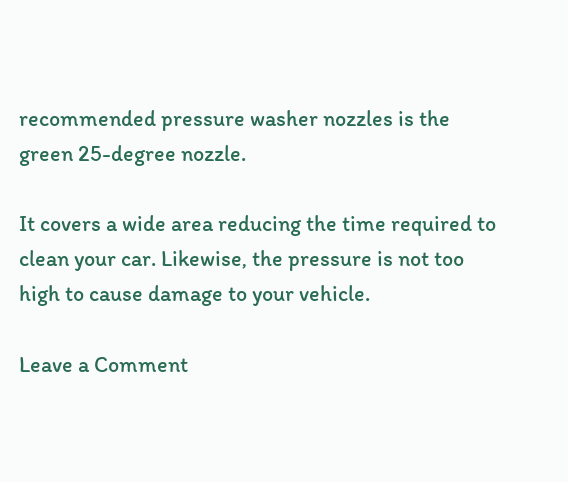recommended pressure washer nozzles is the green 25-degree nozzle.

It covers a wide area reducing the time required to clean your car. Likewise, the pressure is not too high to cause damage to your vehicle.

Leave a Comment